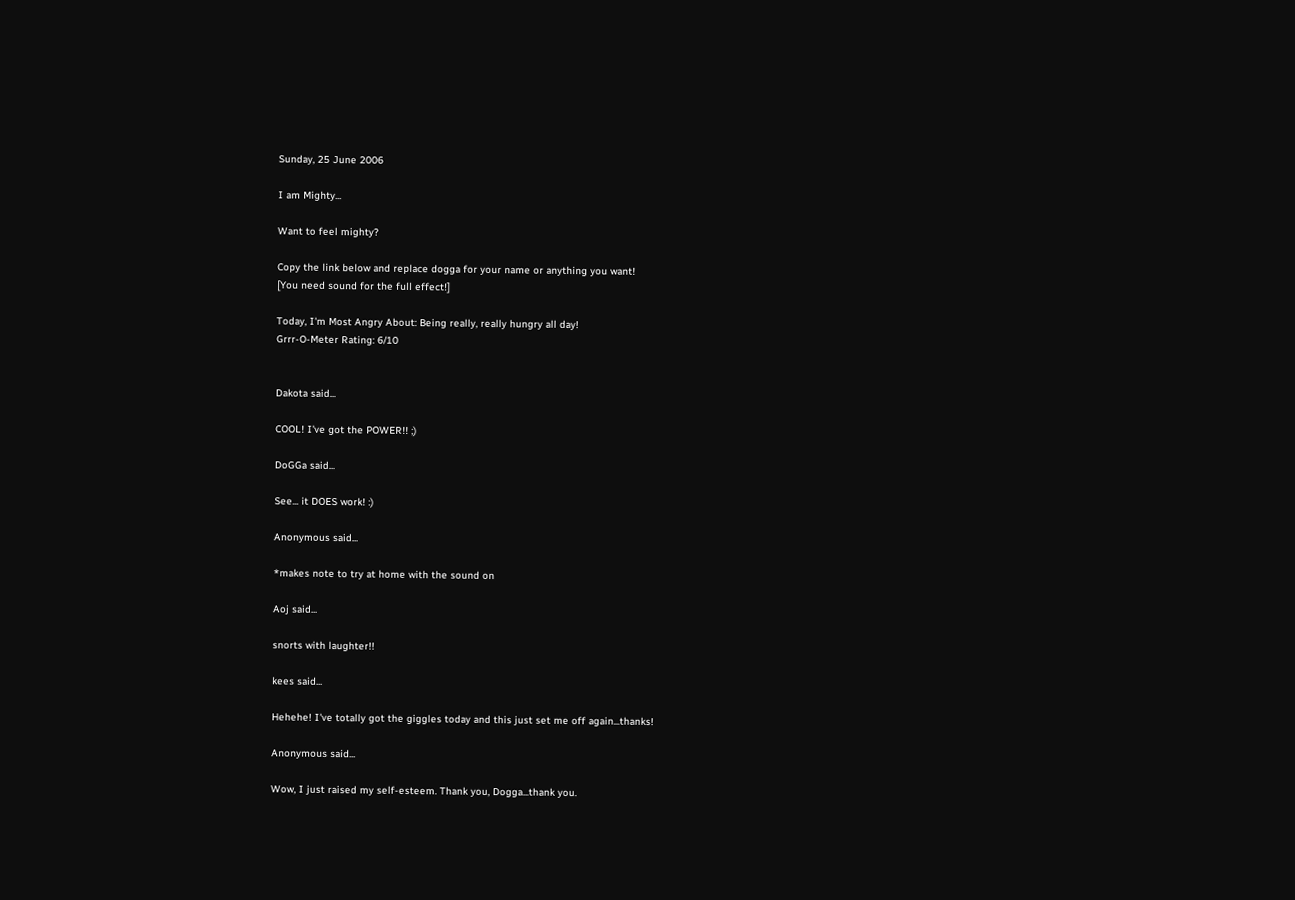Sunday, 25 June 2006

I am Mighty...

Want to feel mighty?

Copy the link below and replace dogga for your name or anything you want!
[You need sound for the full effect!]

Today, I'm Most Angry About: Being really, really hungry all day!
Grrr-O-Meter Rating: 6/10


Dakota said...

COOL! I've got the POWER!! ;)

DoGGa said...

See... it DOES work! :)

Anonymous said...

*makes note to try at home with the sound on

Aoj said...

snorts with laughter!!

kees said...

Hehehe! I've totally got the giggles today and this just set me off again...thanks!

Anonymous said...

Wow, I just raised my self-esteem. Thank you, Dogga...thank you.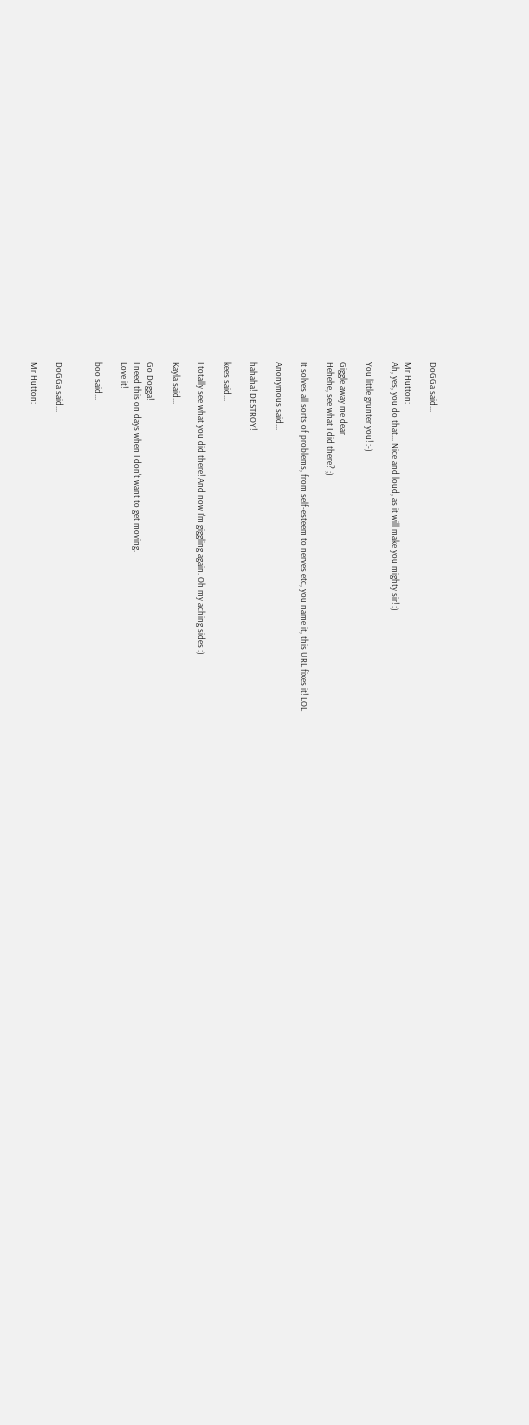DoGGa said...

Mr Hutton:
Ah, yes, you do that... Nice and loud, as it will make you mighty sir! :)

You little grunter you! :-)

Giggle away me dear
Hehehe, see what I did there? ;)

It solves all sorts of problems, from self-esteem to nerves etc, you name it, this URL fixes it! LOL

Anonymous said...

hahaha! DESTROY!

kees said...

I totally see what you did there! And now I'm giggling again. Oh my aching sides :)

Kayla said...

Go Dogga!
I need this on days when I don't want to get moving.
Love it!

boo said...


DoGGa said...

Mr Hutton: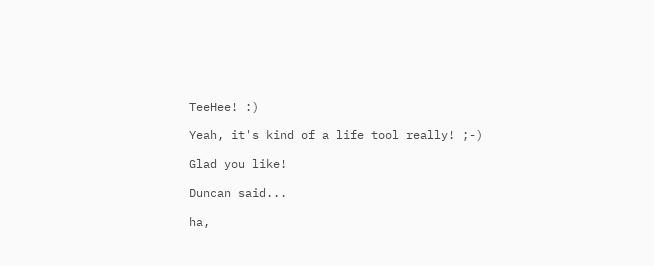TeeHee! :)

Yeah, it's kind of a life tool really! ;-)

Glad you like!

Duncan said...

ha,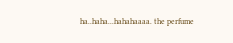ha..haha...hahahaaaa. the perfume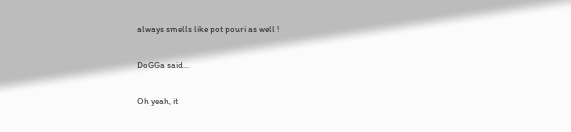always smells like pot pouri as well !

DoGGa said...

Oh yeah, it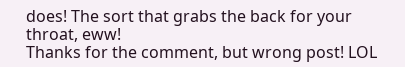does! The sort that grabs the back for your throat, eww!
Thanks for the comment, but wrong post! LOL